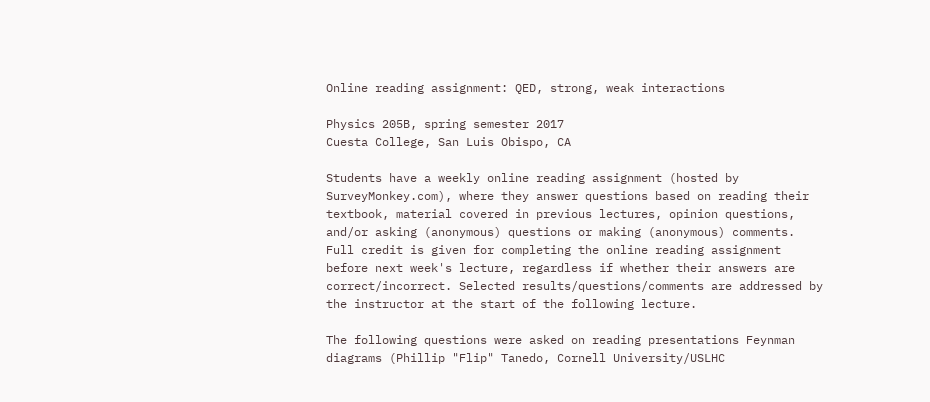Online reading assignment: QED, strong, weak interactions

Physics 205B, spring semester 2017
Cuesta College, San Luis Obispo, CA

Students have a weekly online reading assignment (hosted by SurveyMonkey.com), where they answer questions based on reading their textbook, material covered in previous lectures, opinion questions, and/or asking (anonymous) questions or making (anonymous) comments. Full credit is given for completing the online reading assignment before next week's lecture, regardless if whether their answers are correct/incorrect. Selected results/questions/comments are addressed by the instructor at the start of the following lecture.

The following questions were asked on reading presentations Feynman diagrams (Phillip "Flip" Tanedo, Cornell University/USLHC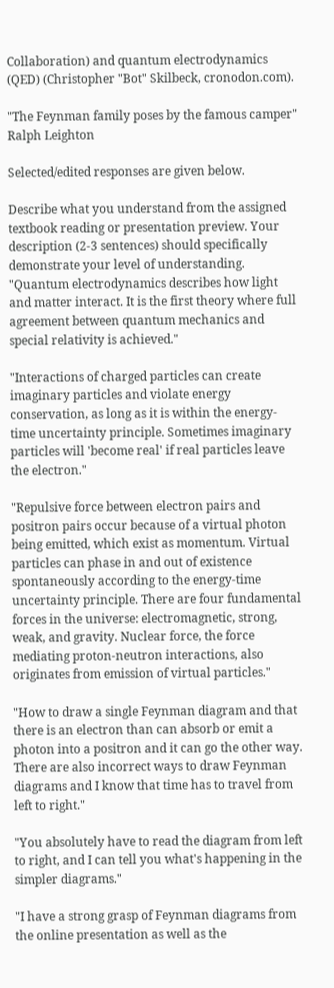Collaboration) and quantum electrodynamics (QED) (Christopher "Bot" Skilbeck, cronodon.com).

"The Feynman family poses by the famous camper"
Ralph Leighton

Selected/edited responses are given below.

Describe what you understand from the assigned textbook reading or presentation preview. Your description (2-3 sentences) should specifically demonstrate your level of understanding.
"Quantum electrodynamics describes how light and matter interact. It is the first theory where full agreement between quantum mechanics and special relativity is achieved."

"Interactions of charged particles can create imaginary particles and violate energy conservation, as long as it is within the energy-time uncertainty principle. Sometimes imaginary particles will 'become real' if real particles leave the electron."

"Repulsive force between electron pairs and positron pairs occur because of a virtual photon being emitted, which exist as momentum. Virtual particles can phase in and out of existence spontaneously according to the energy-time uncertainty principle. There are four fundamental forces in the universe: electromagnetic, strong, weak, and gravity. Nuclear force, the force mediating proton-neutron interactions, also originates from emission of virtual particles."

"How to draw a single Feynman diagram and that there is an electron than can absorb or emit a photon into a positron and it can go the other way. There are also incorrect ways to draw Feynman diagrams and I know that time has to travel from left to right."

"You absolutely have to read the diagram from left to right, and I can tell you what's happening in the simpler diagrams."

"I have a strong grasp of Feynman diagrams from the online presentation as well as the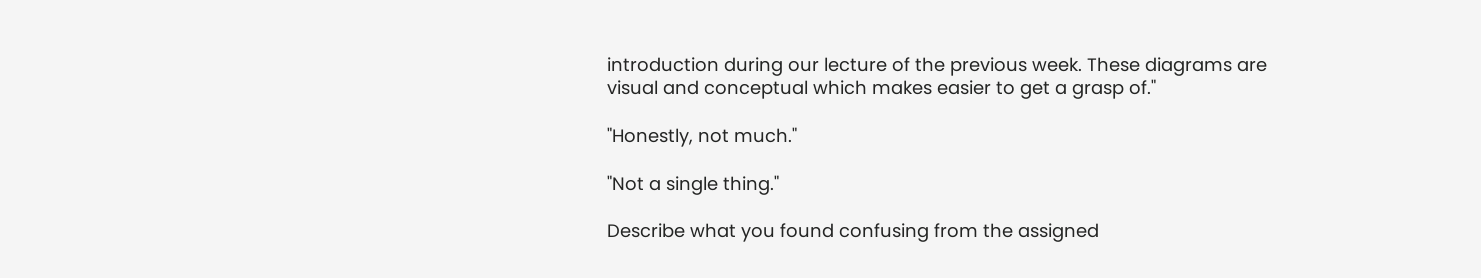introduction during our lecture of the previous week. These diagrams are visual and conceptual which makes easier to get a grasp of."

"Honestly, not much."

"Not a single thing."

Describe what you found confusing from the assigned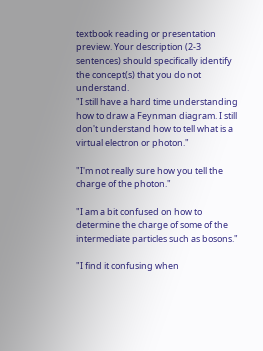textbook reading or presentation preview. Your description (2-3 sentences) should specifically identify the concept(s) that you do not understand.
"I still have a hard time understanding how to draw a Feynman diagram. I still don't understand how to tell what is a virtual electron or photon."

"I'm not really sure how you tell the charge of the photon."

"I am a bit confused on how to determine the charge of some of the intermediate particles such as bosons."

"I find it confusing when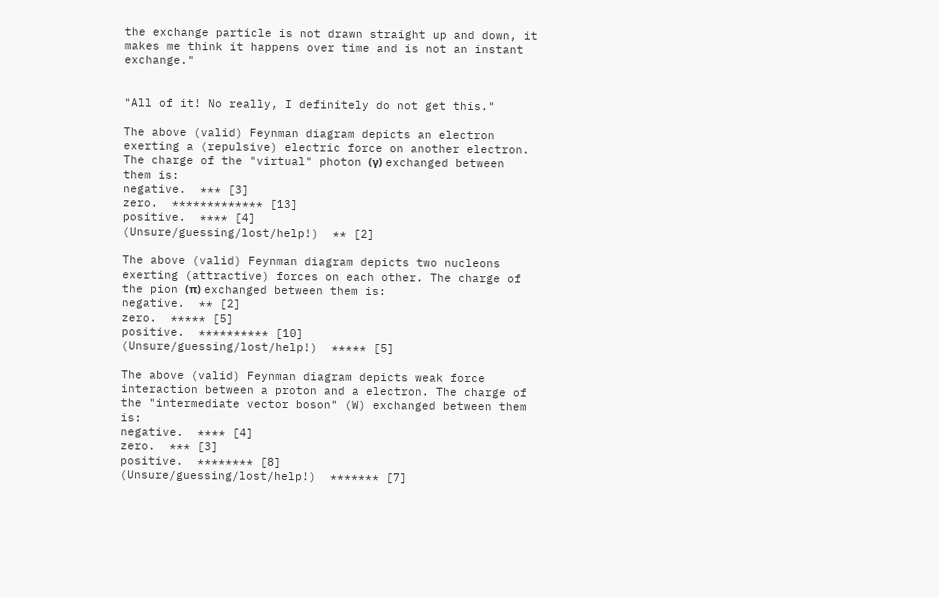the exchange particle is not drawn straight up and down, it makes me think it happens over time and is not an instant exchange."


"All of it! No really, I definitely do not get this."

The above (valid) Feynman diagram depicts an electron exerting a (repulsive) electric force on another electron. The charge of the "virtual" photon (γ) exchanged between them is:
negative.  *** [3]
zero.  ************* [13]
positive.  **** [4]
(Unsure/guessing/lost/help!)  ** [2]

The above (valid) Feynman diagram depicts two nucleons exerting (attractive) forces on each other. The charge of the pion (π) exchanged between them is:
negative.  ** [2]
zero.  ***** [5]
positive.  ********** [10]
(Unsure/guessing/lost/help!)  ***** [5]

The above (valid) Feynman diagram depicts weak force interaction between a proton and a electron. The charge of the "intermediate vector boson" (W) exchanged between them is:
negative.  **** [4]
zero.  *** [3]
positive.  ******** [8]
(Unsure/guessing/lost/help!)  ******* [7]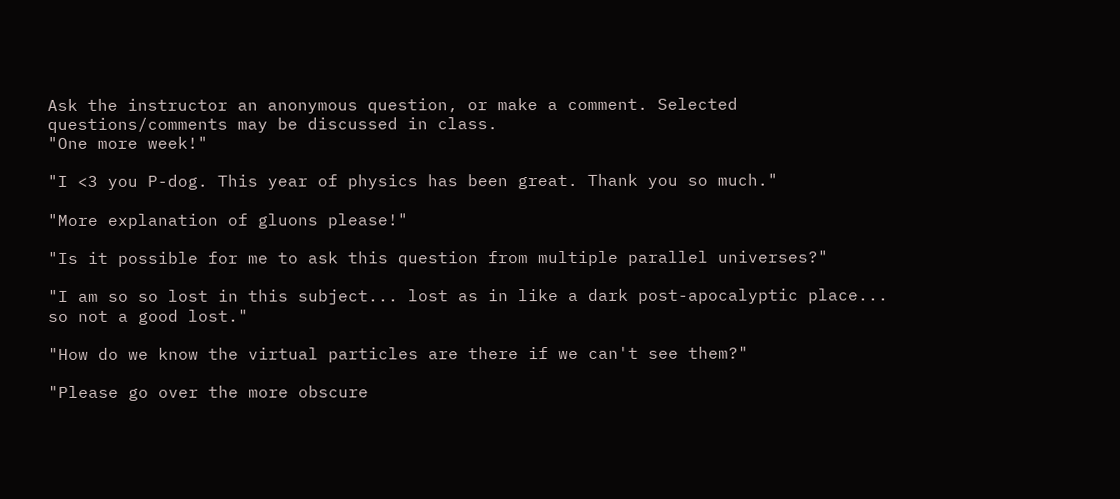Ask the instructor an anonymous question, or make a comment. Selected questions/comments may be discussed in class.
"One more week!"

"I <3 you P-dog. This year of physics has been great. Thank you so much."

"More explanation of gluons please!"

"Is it possible for me to ask this question from multiple parallel universes?"

"I am so so lost in this subject... lost as in like a dark post-apocalyptic place... so not a good lost."

"How do we know the virtual particles are there if we can't see them?"

"Please go over the more obscure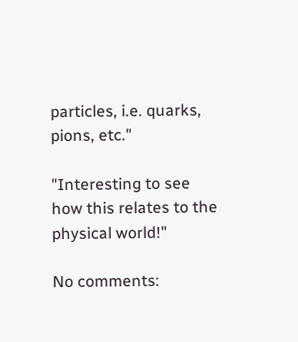particles, i.e. quarks, pions, etc."

"Interesting to see how this relates to the physical world!"

No comments: